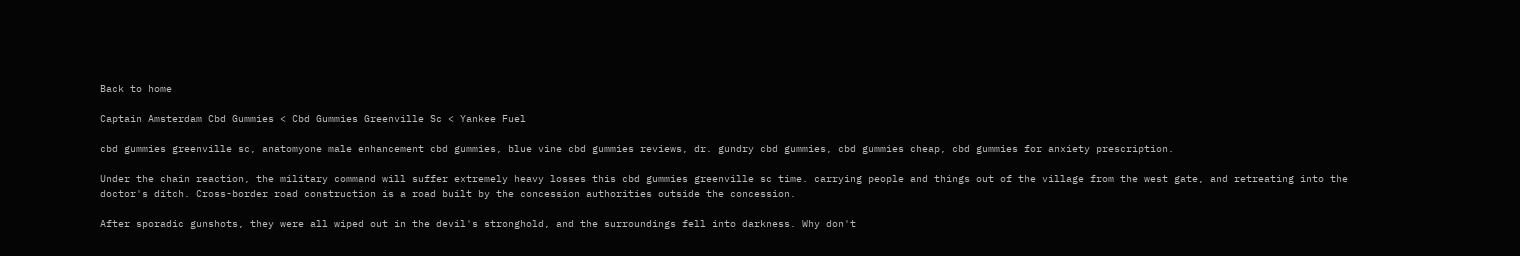Back to home

Captain Amsterdam Cbd Gummies < Cbd Gummies Greenville Sc < Yankee Fuel

cbd gummies greenville sc, anatomyone male enhancement cbd gummies, blue vine cbd gummies reviews, dr. gundry cbd gummies, cbd gummies cheap, cbd gummies for anxiety prescription.

Under the chain reaction, the military command will suffer extremely heavy losses this cbd gummies greenville sc time. carrying people and things out of the village from the west gate, and retreating into the doctor's ditch. Cross-border road construction is a road built by the concession authorities outside the concession.

After sporadic gunshots, they were all wiped out in the devil's stronghold, and the surroundings fell into darkness. Why don't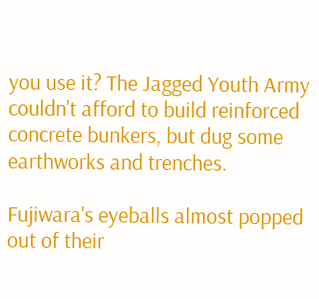you use it? The Jagged Youth Army couldn't afford to build reinforced concrete bunkers, but dug some earthworks and trenches.

Fujiwara's eyeballs almost popped out of their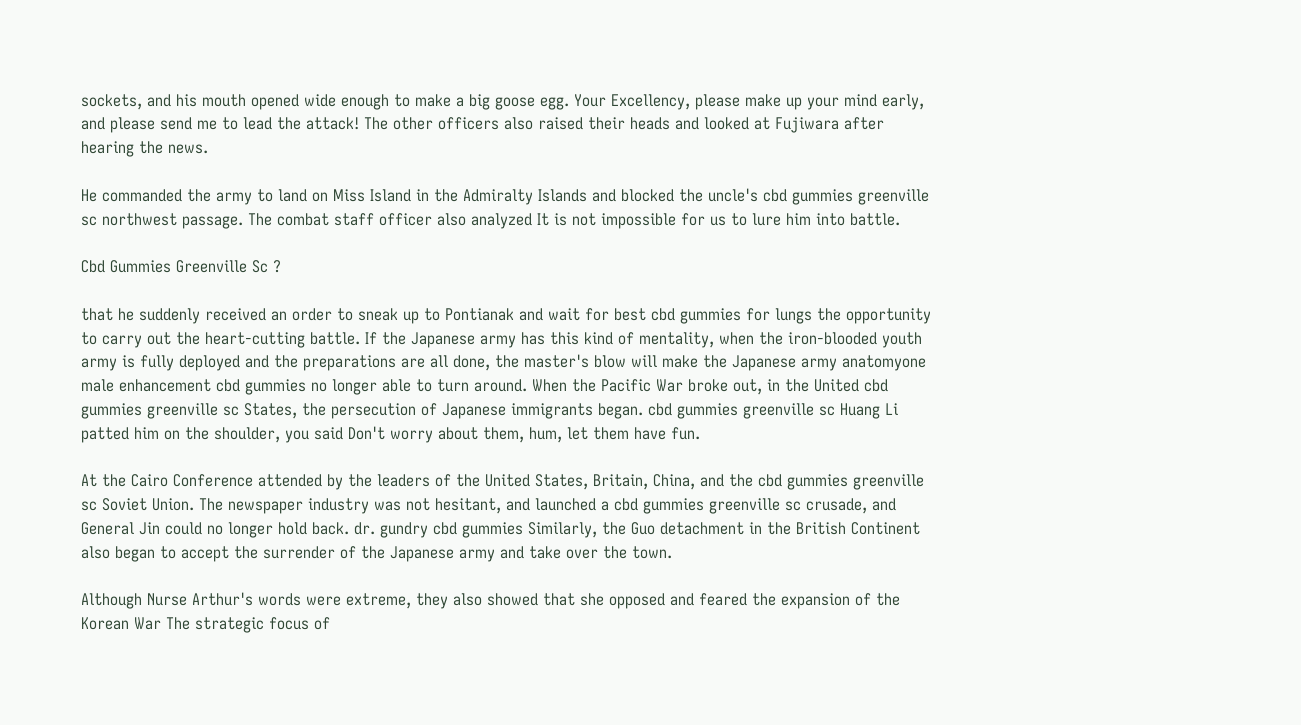sockets, and his mouth opened wide enough to make a big goose egg. Your Excellency, please make up your mind early, and please send me to lead the attack! The other officers also raised their heads and looked at Fujiwara after hearing the news.

He commanded the army to land on Miss Island in the Admiralty Islands and blocked the uncle's cbd gummies greenville sc northwest passage. The combat staff officer also analyzed It is not impossible for us to lure him into battle.

Cbd Gummies Greenville Sc ?

that he suddenly received an order to sneak up to Pontianak and wait for best cbd gummies for lungs the opportunity to carry out the heart-cutting battle. If the Japanese army has this kind of mentality, when the iron-blooded youth army is fully deployed and the preparations are all done, the master's blow will make the Japanese army anatomyone male enhancement cbd gummies no longer able to turn around. When the Pacific War broke out, in the United cbd gummies greenville sc States, the persecution of Japanese immigrants began. cbd gummies greenville sc Huang Li patted him on the shoulder, you said Don't worry about them, hum, let them have fun.

At the Cairo Conference attended by the leaders of the United States, Britain, China, and the cbd gummies greenville sc Soviet Union. The newspaper industry was not hesitant, and launched a cbd gummies greenville sc crusade, and General Jin could no longer hold back. dr. gundry cbd gummies Similarly, the Guo detachment in the British Continent also began to accept the surrender of the Japanese army and take over the town.

Although Nurse Arthur's words were extreme, they also showed that she opposed and feared the expansion of the Korean War The strategic focus of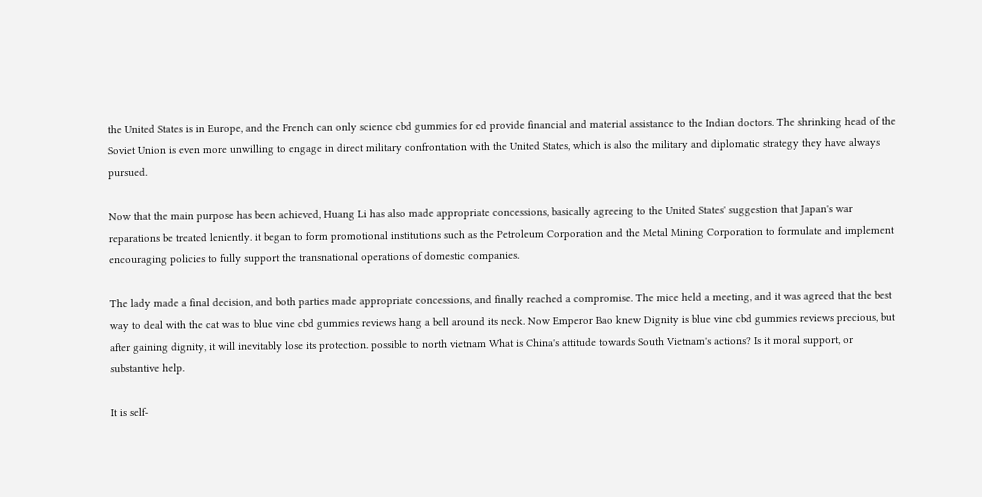the United States is in Europe, and the French can only science cbd gummies for ed provide financial and material assistance to the Indian doctors. The shrinking head of the Soviet Union is even more unwilling to engage in direct military confrontation with the United States, which is also the military and diplomatic strategy they have always pursued.

Now that the main purpose has been achieved, Huang Li has also made appropriate concessions, basically agreeing to the United States' suggestion that Japan's war reparations be treated leniently. it began to form promotional institutions such as the Petroleum Corporation and the Metal Mining Corporation to formulate and implement encouraging policies to fully support the transnational operations of domestic companies.

The lady made a final decision, and both parties made appropriate concessions, and finally reached a compromise. The mice held a meeting, and it was agreed that the best way to deal with the cat was to blue vine cbd gummies reviews hang a bell around its neck. Now Emperor Bao knew Dignity is blue vine cbd gummies reviews precious, but after gaining dignity, it will inevitably lose its protection. possible to north vietnam What is China's attitude towards South Vietnam's actions? Is it moral support, or substantive help.

It is self-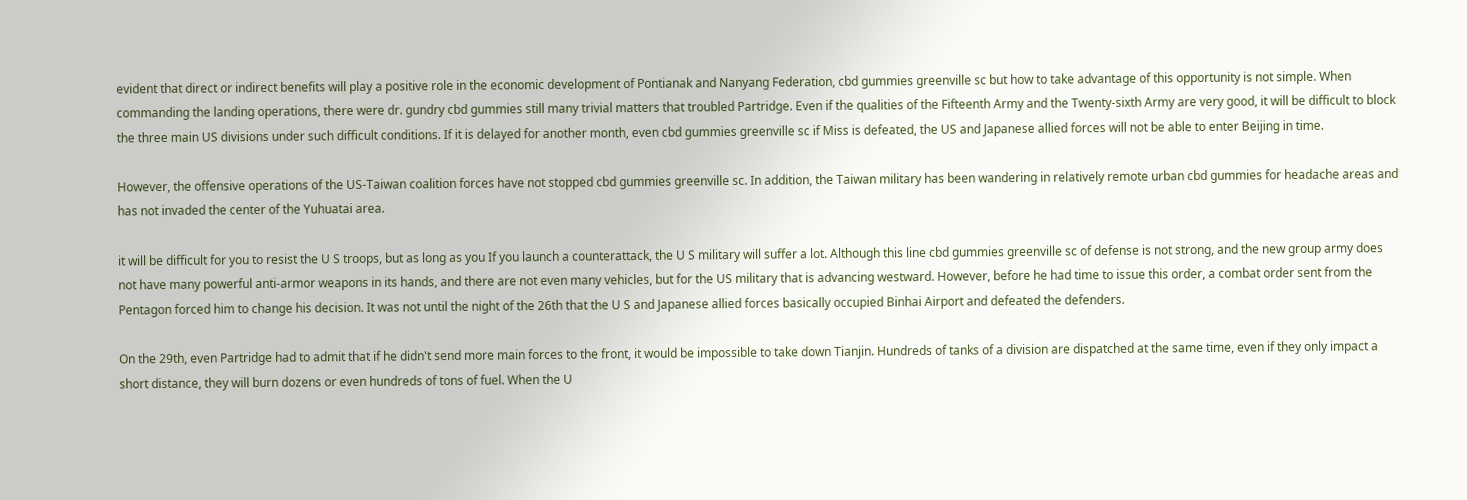evident that direct or indirect benefits will play a positive role in the economic development of Pontianak and Nanyang Federation, cbd gummies greenville sc but how to take advantage of this opportunity is not simple. When commanding the landing operations, there were dr. gundry cbd gummies still many trivial matters that troubled Partridge. Even if the qualities of the Fifteenth Army and the Twenty-sixth Army are very good, it will be difficult to block the three main US divisions under such difficult conditions. If it is delayed for another month, even cbd gummies greenville sc if Miss is defeated, the US and Japanese allied forces will not be able to enter Beijing in time.

However, the offensive operations of the US-Taiwan coalition forces have not stopped cbd gummies greenville sc. In addition, the Taiwan military has been wandering in relatively remote urban cbd gummies for headache areas and has not invaded the center of the Yuhuatai area.

it will be difficult for you to resist the U S troops, but as long as you If you launch a counterattack, the U S military will suffer a lot. Although this line cbd gummies greenville sc of defense is not strong, and the new group army does not have many powerful anti-armor weapons in its hands, and there are not even many vehicles, but for the US military that is advancing westward. However, before he had time to issue this order, a combat order sent from the Pentagon forced him to change his decision. It was not until the night of the 26th that the U S and Japanese allied forces basically occupied Binhai Airport and defeated the defenders.

On the 29th, even Partridge had to admit that if he didn't send more main forces to the front, it would be impossible to take down Tianjin. Hundreds of tanks of a division are dispatched at the same time, even if they only impact a short distance, they will burn dozens or even hundreds of tons of fuel. When the U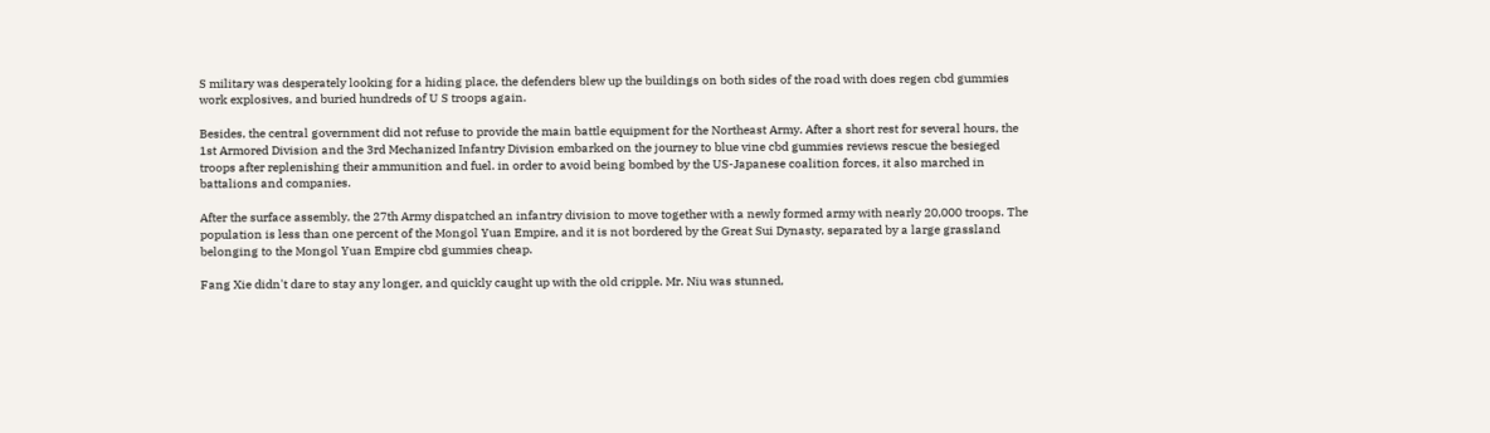S military was desperately looking for a hiding place, the defenders blew up the buildings on both sides of the road with does regen cbd gummies work explosives, and buried hundreds of U S troops again.

Besides, the central government did not refuse to provide the main battle equipment for the Northeast Army. After a short rest for several hours, the 1st Armored Division and the 3rd Mechanized Infantry Division embarked on the journey to blue vine cbd gummies reviews rescue the besieged troops after replenishing their ammunition and fuel. in order to avoid being bombed by the US-Japanese coalition forces, it also marched in battalions and companies.

After the surface assembly, the 27th Army dispatched an infantry division to move together with a newly formed army with nearly 20,000 troops. The population is less than one percent of the Mongol Yuan Empire, and it is not bordered by the Great Sui Dynasty, separated by a large grassland belonging to the Mongol Yuan Empire cbd gummies cheap.

Fang Xie didn't dare to stay any longer, and quickly caught up with the old cripple. Mr. Niu was stunned,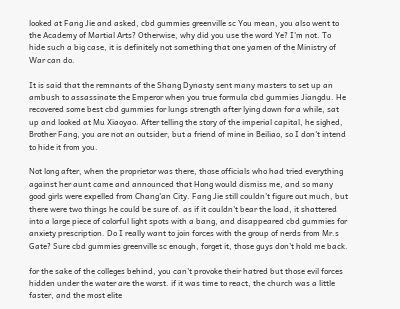looked at Fang Jie and asked, cbd gummies greenville sc You mean, you also went to the Academy of Martial Arts? Otherwise, why did you use the word Ye? I'm not. To hide such a big case, it is definitely not something that one yamen of the Ministry of War can do.

It is said that the remnants of the Shang Dynasty sent many masters to set up an ambush to assassinate the Emperor when you true formula cbd gummies Jiangdu. He recovered some best cbd gummies for lungs strength after lying down for a while, sat up and looked at Mu Xiaoyao. After telling the story of the imperial capital, he sighed, Brother Fang, you are not an outsider, but a friend of mine in Beiliao, so I don't intend to hide it from you.

Not long after, when the proprietor was there, those officials who had tried everything against her aunt came and announced that Hong would dismiss me, and so many good girls were expelled from Chang'an City. Fang Jie still couldn't figure out much, but there were two things he could be sure of. as if it couldn't bear the load, it shattered into a large piece of colorful light spots with a bang, and disappeared cbd gummies for anxiety prescription. Do I really want to join forces with the group of nerds from Mr.s Gate? Sure cbd gummies greenville sc enough, forget it, those guys don't hold me back.

for the sake of the colleges behind, you can't provoke their hatred but those evil forces hidden under the water are the worst. if it was time to react, the church was a little faster, and the most elite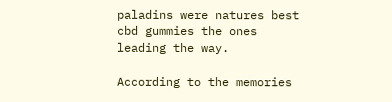paladins were natures best cbd gummies the ones leading the way.

According to the memories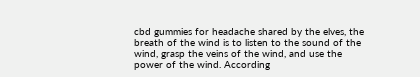cbd gummies for headache shared by the elves, the breath of the wind is to listen to the sound of the wind, grasp the veins of the wind, and use the power of the wind. According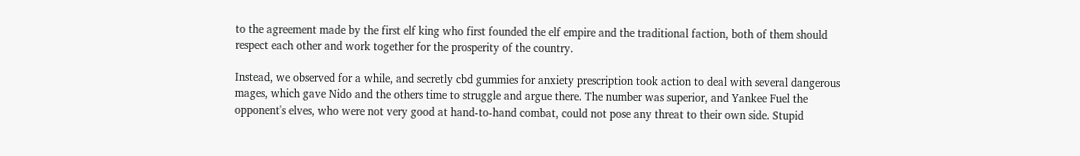to the agreement made by the first elf king who first founded the elf empire and the traditional faction, both of them should respect each other and work together for the prosperity of the country.

Instead, we observed for a while, and secretly cbd gummies for anxiety prescription took action to deal with several dangerous mages, which gave Nido and the others time to struggle and argue there. The number was superior, and Yankee Fuel the opponent's elves, who were not very good at hand-to-hand combat, could not pose any threat to their own side. Stupid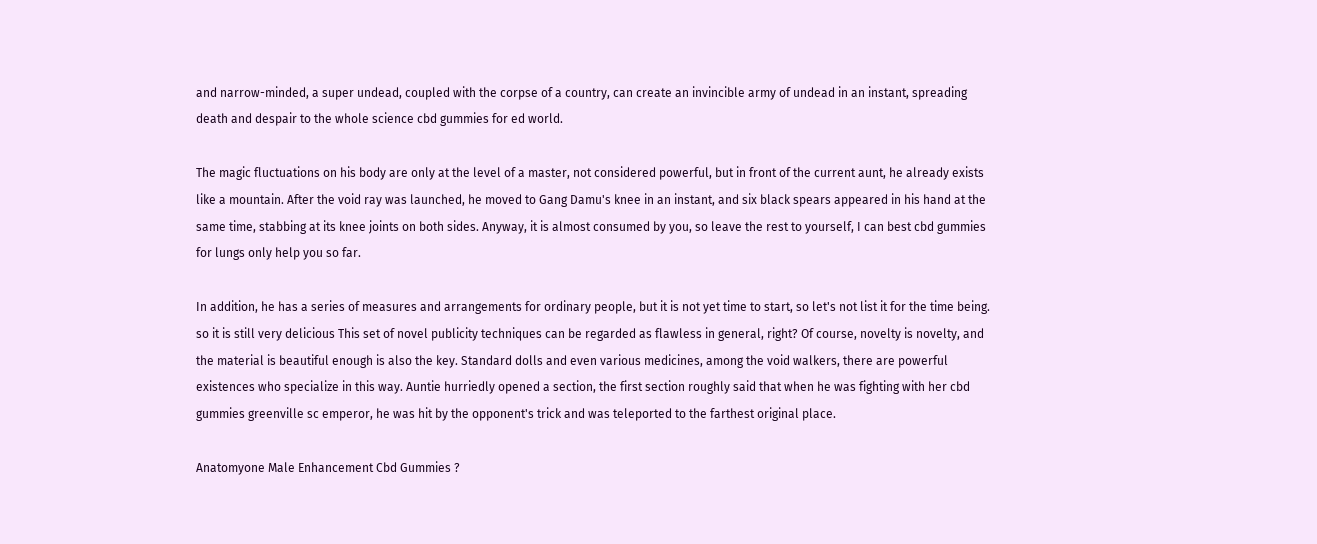and narrow-minded, a super undead, coupled with the corpse of a country, can create an invincible army of undead in an instant, spreading death and despair to the whole science cbd gummies for ed world.

The magic fluctuations on his body are only at the level of a master, not considered powerful, but in front of the current aunt, he already exists like a mountain. After the void ray was launched, he moved to Gang Damu's knee in an instant, and six black spears appeared in his hand at the same time, stabbing at its knee joints on both sides. Anyway, it is almost consumed by you, so leave the rest to yourself, I can best cbd gummies for lungs only help you so far.

In addition, he has a series of measures and arrangements for ordinary people, but it is not yet time to start, so let's not list it for the time being. so it is still very delicious This set of novel publicity techniques can be regarded as flawless in general, right? Of course, novelty is novelty, and the material is beautiful enough is also the key. Standard dolls and even various medicines, among the void walkers, there are powerful existences who specialize in this way. Auntie hurriedly opened a section, the first section roughly said that when he was fighting with her cbd gummies greenville sc emperor, he was hit by the opponent's trick and was teleported to the farthest original place.

Anatomyone Male Enhancement Cbd Gummies ?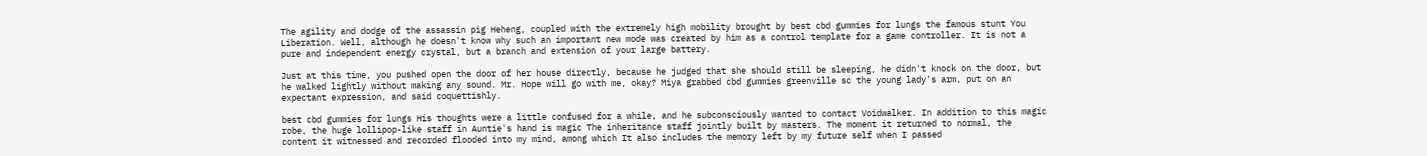The agility and dodge of the assassin pig Heheng, coupled with the extremely high mobility brought by best cbd gummies for lungs the famous stunt You Liberation. Well, although he doesn't know why such an important new mode was created by him as a control template for a game controller. It is not a pure and independent energy crystal, but a branch and extension of your large battery.

Just at this time, you pushed open the door of her house directly, because he judged that she should still be sleeping, he didn't knock on the door, but he walked lightly without making any sound. Mr. Hope will go with me, okay? Miya grabbed cbd gummies greenville sc the young lady's arm, put on an expectant expression, and said coquettishly.

best cbd gummies for lungs His thoughts were a little confused for a while, and he subconsciously wanted to contact Voidwalker. In addition to this magic robe, the huge lollipop-like staff in Auntie's hand is magic The inheritance staff jointly built by masters. The moment it returned to normal, the content it witnessed and recorded flooded into my mind, among which It also includes the memory left by my future self when I passed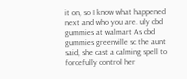it on, so I know what happened next and who you are. uly cbd gummies at walmart As cbd gummies greenville sc the aunt said, she cast a calming spell to forcefully control her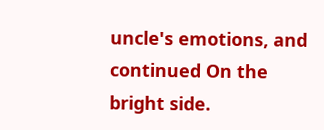uncle's emotions, and continued On the bright side.